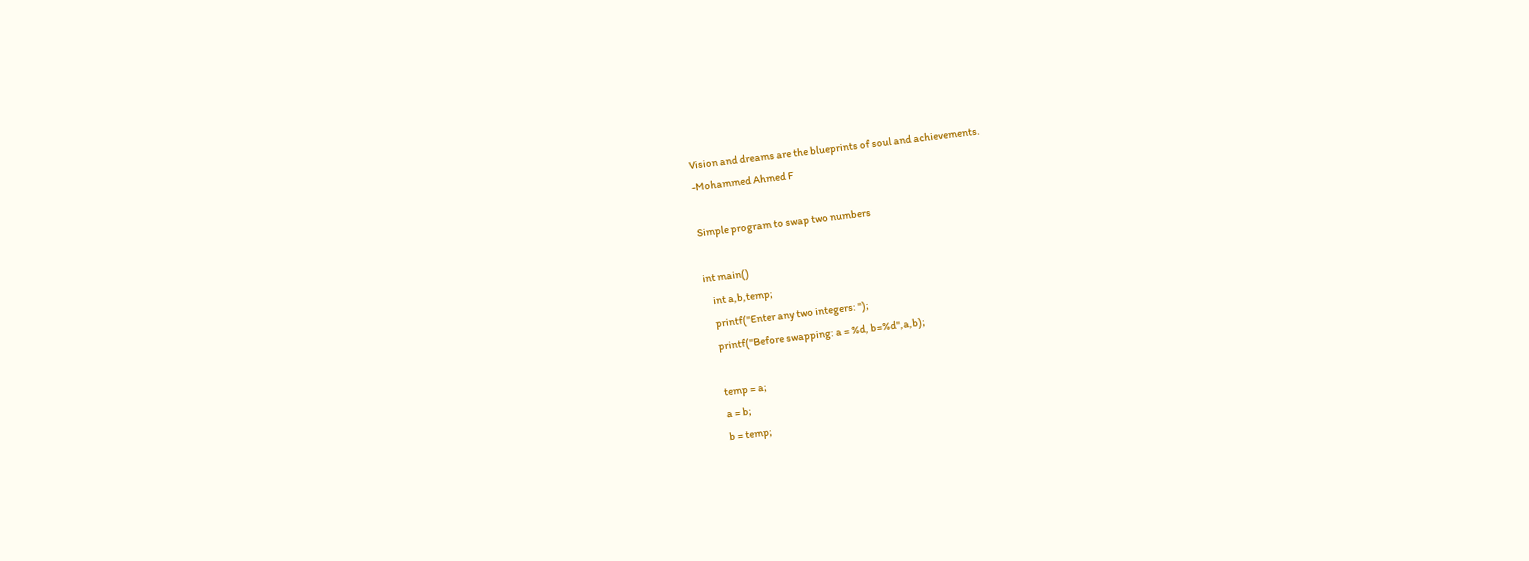Vision and dreams are the blueprints of soul and achievements.
-Mohammed Ahmed F

Simple program to swap two numbers

int main()
    int a,b,temp;
    printf("Enter any two integers: ");
    printf("Before swapping: a = %d, b=%d",a,b);

    temp = a;
    a = b;
    b = temp;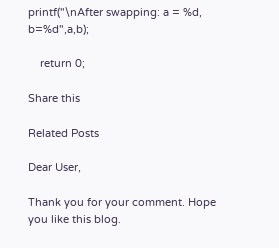printf("\nAfter swapping: a = %d, b=%d",a,b);

    return 0;

Share this

Related Posts

Dear User,

Thank you for your comment. Hope you like this blog.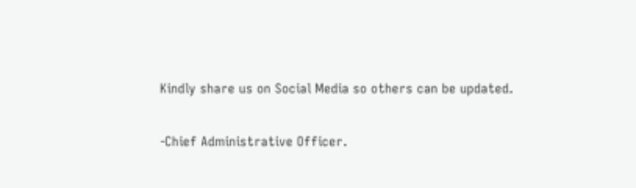Kindly share us on Social Media so others can be updated.

-Chief Administrative Officer.